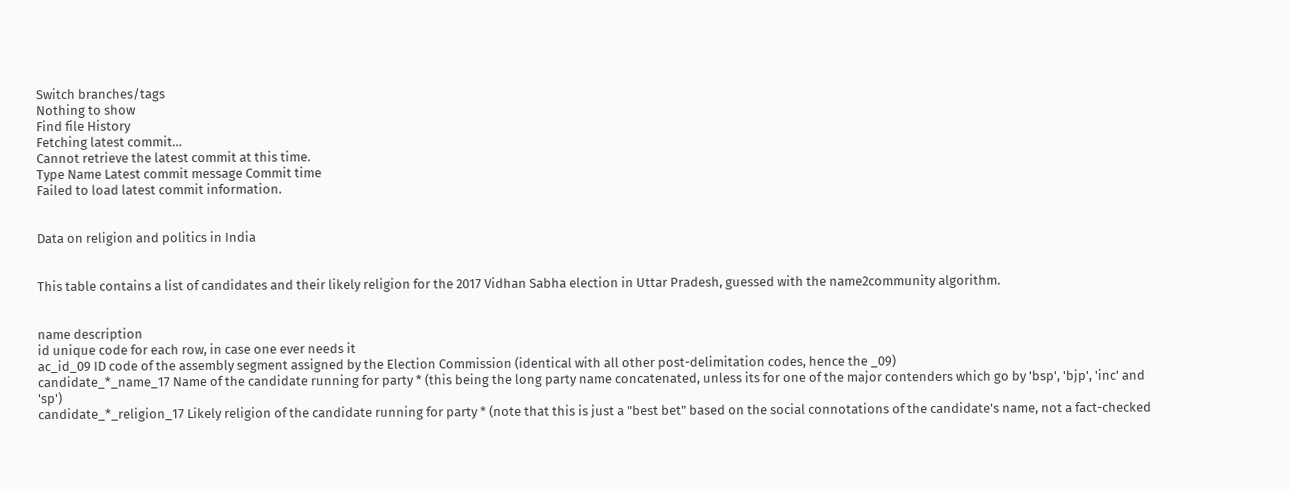Switch branches/tags
Nothing to show
Find file History
Fetching latest commit…
Cannot retrieve the latest commit at this time.
Type Name Latest commit message Commit time
Failed to load latest commit information.


Data on religion and politics in India


This table contains a list of candidates and their likely religion for the 2017 Vidhan Sabha election in Uttar Pradesh, guessed with the name2community algorithm.


name description
id unique code for each row, in case one ever needs it
ac_id_09 ID code of the assembly segment assigned by the Election Commission (identical with all other post-delimitation codes, hence the _09)
candidate_*_name_17 Name of the candidate running for party * (this being the long party name concatenated, unless its for one of the major contenders which go by 'bsp', 'bjp', 'inc' and 'sp')
candidate_*_religion_17 Likely religion of the candidate running for party * (note that this is just a "best bet" based on the social connotations of the candidate's name, not a fact-checked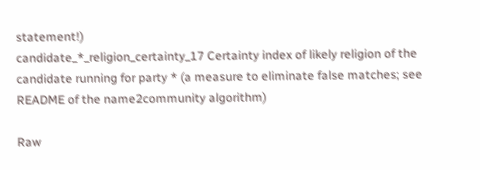statement!)
candidate_*_religion_certainty_17 Certainty index of likely religion of the candidate running for party * (a measure to eliminate false matches; see README of the name2community algorithm)

Raw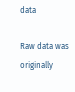data

Raw data was originally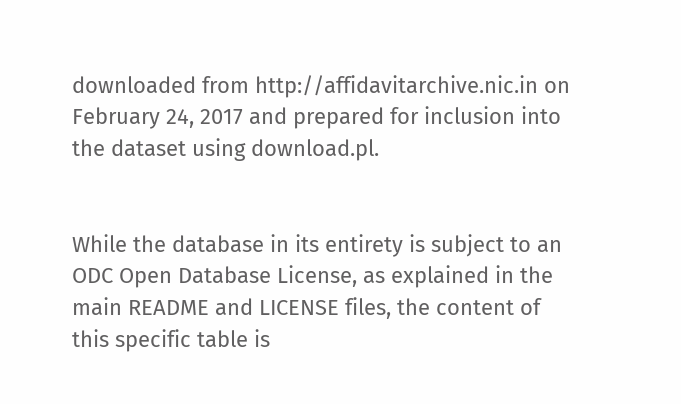downloaded from http://affidavitarchive.nic.in on February 24, 2017 and prepared for inclusion into the dataset using download.pl.


While the database in its entirety is subject to an ODC Open Database License, as explained in the main README and LICENSE files, the content of this specific table is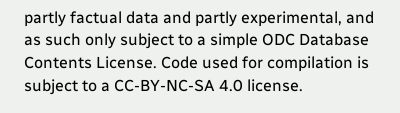partly factual data and partly experimental, and as such only subject to a simple ODC Database Contents License. Code used for compilation is subject to a CC-BY-NC-SA 4.0 license.